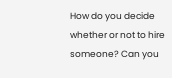How do you decide whether or not to hire someone? Can you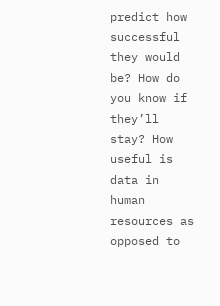predict how successful they would be? How do you know if they’ll stay? How useful is data in human resources as opposed to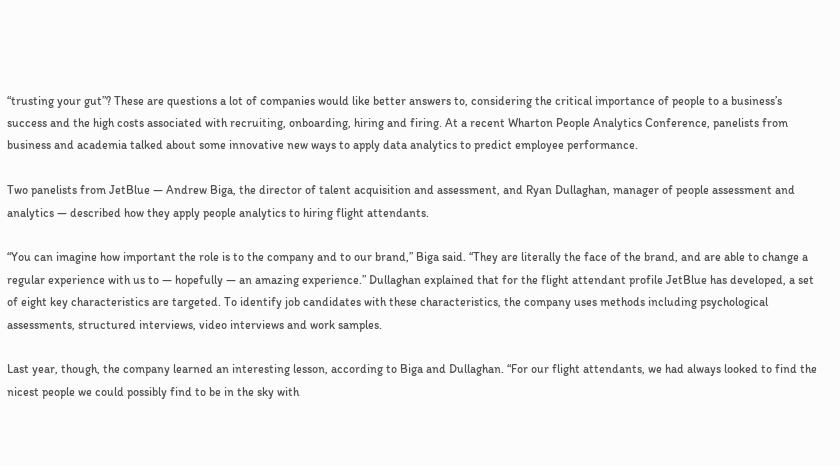“trusting your gut”? These are questions a lot of companies would like better answers to, considering the critical importance of people to a business’s success and the high costs associated with recruiting, onboarding, hiring and firing. At a recent Wharton People Analytics Conference, panelists from business and academia talked about some innovative new ways to apply data analytics to predict employee performance.

Two panelists from JetBlue — Andrew Biga, the director of talent acquisition and assessment, and Ryan Dullaghan, manager of people assessment and analytics — described how they apply people analytics to hiring flight attendants.

“You can imagine how important the role is to the company and to our brand,” Biga said. “They are literally the face of the brand, and are able to change a regular experience with us to — hopefully — an amazing experience.” Dullaghan explained that for the flight attendant profile JetBlue has developed, a set of eight key characteristics are targeted. To identify job candidates with these characteristics, the company uses methods including psychological assessments, structured interviews, video interviews and work samples.

Last year, though, the company learned an interesting lesson, according to Biga and Dullaghan. “For our flight attendants, we had always looked to find the nicest people we could possibly find to be in the sky with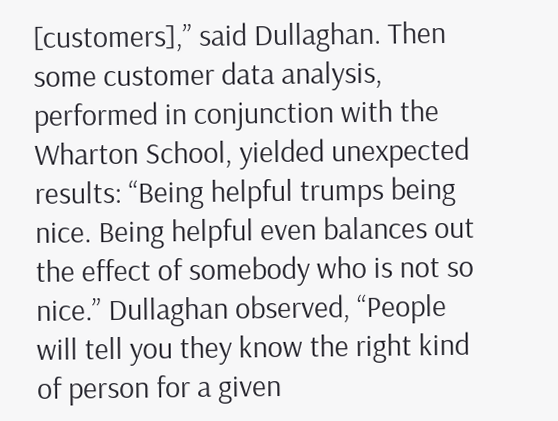[customers],” said Dullaghan. Then some customer data analysis, performed in conjunction with the Wharton School, yielded unexpected results: “Being helpful trumps being nice. Being helpful even balances out the effect of somebody who is not so nice.” Dullaghan observed, “People will tell you they know the right kind of person for a given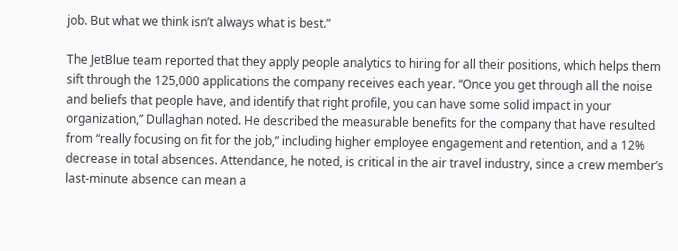job. But what we think isn’t always what is best.”

The JetBlue team reported that they apply people analytics to hiring for all their positions, which helps them sift through the 125,000 applications the company receives each year. “Once you get through all the noise and beliefs that people have, and identify that right profile, you can have some solid impact in your organization,” Dullaghan noted. He described the measurable benefits for the company that have resulted from “really focusing on fit for the job,” including higher employee engagement and retention, and a 12% decrease in total absences. Attendance, he noted, is critical in the air travel industry, since a crew member’s last-minute absence can mean a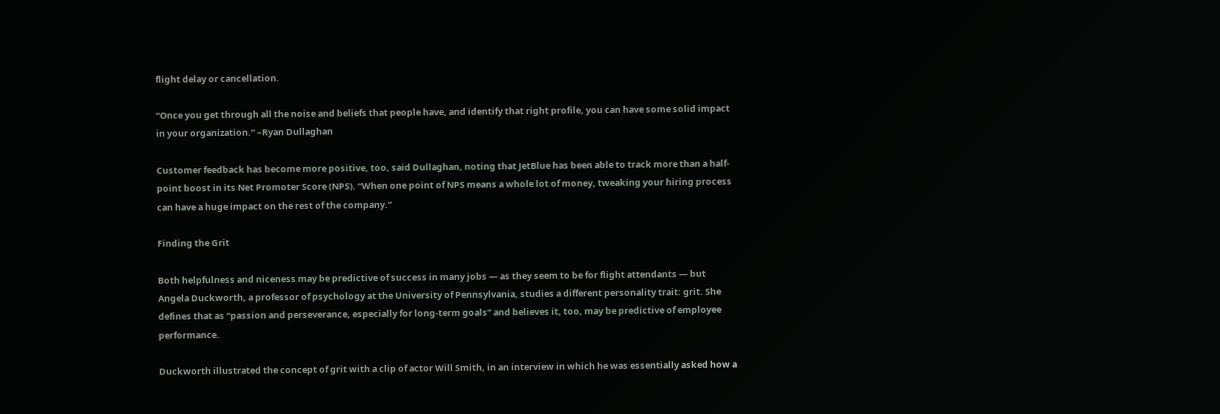flight delay or cancellation.

“Once you get through all the noise and beliefs that people have, and identify that right profile, you can have some solid impact in your organization.” –Ryan Dullaghan

Customer feedback has become more positive, too, said Dullaghan, noting that JetBlue has been able to track more than a half-point boost in its Net Promoter Score (NPS). “When one point of NPS means a whole lot of money, tweaking your hiring process can have a huge impact on the rest of the company.”

Finding the Grit

Both helpfulness and niceness may be predictive of success in many jobs — as they seem to be for flight attendants — but Angela Duckworth, a professor of psychology at the University of Pennsylvania, studies a different personality trait: grit. She defines that as “passion and perseverance, especially for long-term goals” and believes it, too, may be predictive of employee performance.

Duckworth illustrated the concept of grit with a clip of actor Will Smith, in an interview in which he was essentially asked how a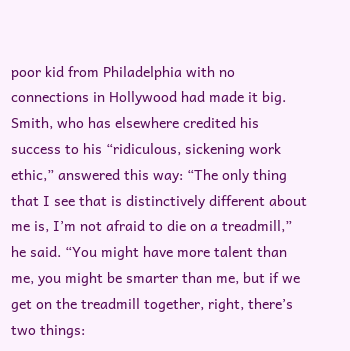poor kid from Philadelphia with no connections in Hollywood had made it big. Smith, who has elsewhere credited his success to his “ridiculous, sickening work ethic,” answered this way: “The only thing that I see that is distinctively different about me is, I’m not afraid to die on a treadmill,” he said. “You might have more talent than me, you might be smarter than me, but if we get on the treadmill together, right, there’s two things: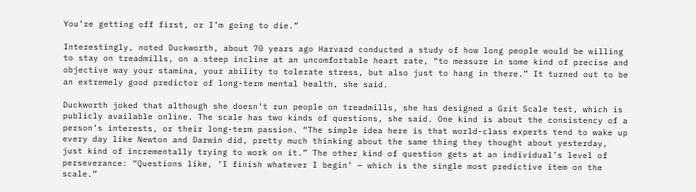You’re getting off first, or I’m going to die.”

Interestingly, noted Duckworth, about 70 years ago Harvard conducted a study of how long people would be willing to stay on treadmills, on a steep incline at an uncomfortable heart rate, “to measure in some kind of precise and objective way your stamina, your ability to tolerate stress, but also just to hang in there.” It turned out to be an extremely good predictor of long-term mental health, she said.

Duckworth joked that although she doesn’t run people on treadmills, she has designed a Grit Scale test, which is publicly available online. The scale has two kinds of questions, she said. One kind is about the consistency of a person’s interests, or their long-term passion. “The simple idea here is that world-class experts tend to wake up every day like Newton and Darwin did, pretty much thinking about the same thing they thought about yesterday, just kind of incrementally trying to work on it.” The other kind of question gets at an individual’s level of perseverance: “Questions like, ‘I finish whatever I begin’ — which is the single most predictive item on the scale.”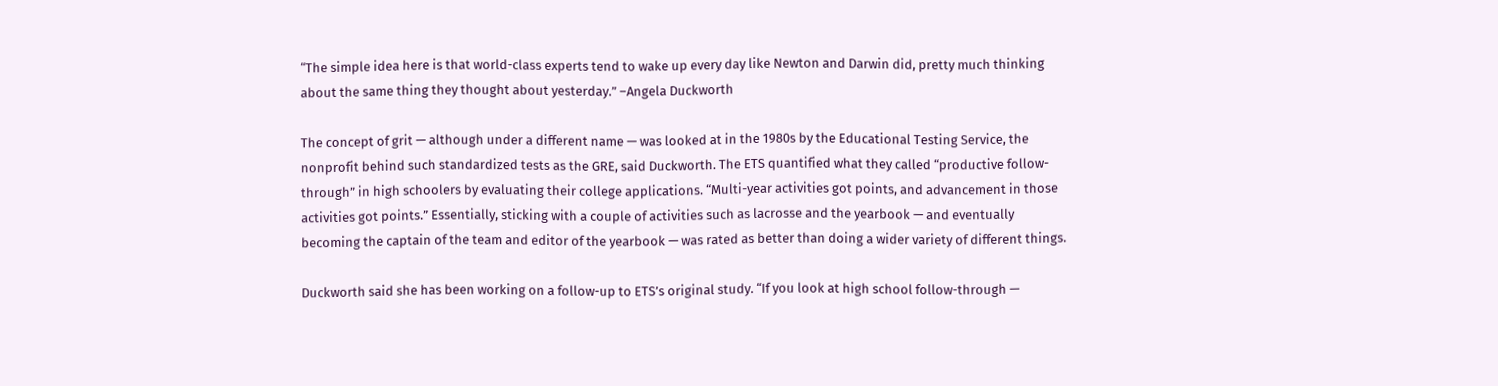“The simple idea here is that world-class experts tend to wake up every day like Newton and Darwin did, pretty much thinking about the same thing they thought about yesterday.” –Angela Duckworth

The concept of grit — although under a different name — was looked at in the 1980s by the Educational Testing Service, the nonprofit behind such standardized tests as the GRE, said Duckworth. The ETS quantified what they called “productive follow-through” in high schoolers by evaluating their college applications. “Multi-year activities got points, and advancement in those activities got points.” Essentially, sticking with a couple of activities such as lacrosse and the yearbook — and eventually becoming the captain of the team and editor of the yearbook — was rated as better than doing a wider variety of different things.

Duckworth said she has been working on a follow-up to ETS’s original study. “If you look at high school follow-through —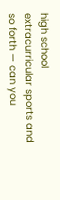high school extracurricular sports and so forth — can you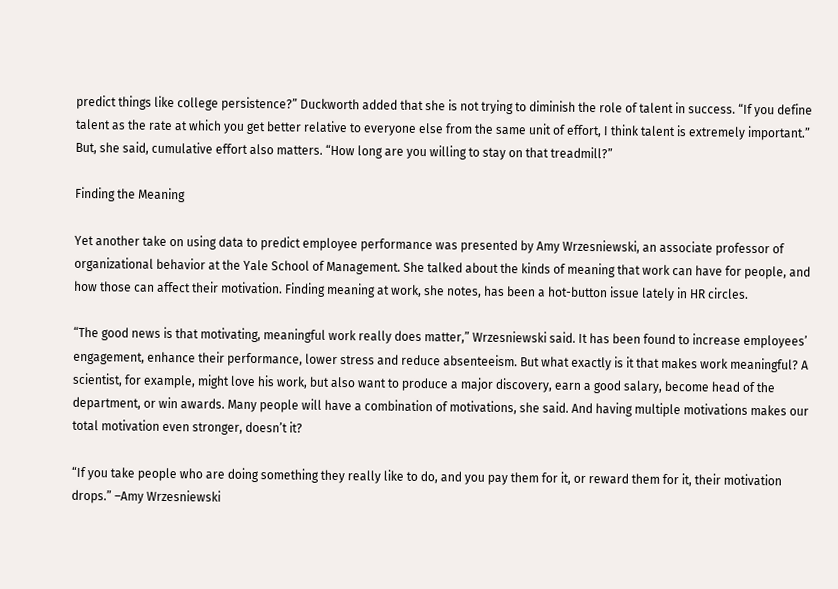predict things like college persistence?” Duckworth added that she is not trying to diminish the role of talent in success. “If you define talent as the rate at which you get better relative to everyone else from the same unit of effort, I think talent is extremely important.” But, she said, cumulative effort also matters. “How long are you willing to stay on that treadmill?”

Finding the Meaning

Yet another take on using data to predict employee performance was presented by Amy Wrzesniewski, an associate professor of organizational behavior at the Yale School of Management. She talked about the kinds of meaning that work can have for people, and how those can affect their motivation. Finding meaning at work, she notes, has been a hot-button issue lately in HR circles.

“The good news is that motivating, meaningful work really does matter,” Wrzesniewski said. It has been found to increase employees’ engagement, enhance their performance, lower stress and reduce absenteeism. But what exactly is it that makes work meaningful? A scientist, for example, might love his work, but also want to produce a major discovery, earn a good salary, become head of the department, or win awards. Many people will have a combination of motivations, she said. And having multiple motivations makes our total motivation even stronger, doesn’t it?

“If you take people who are doing something they really like to do, and you pay them for it, or reward them for it, their motivation drops.” –Amy Wrzesniewski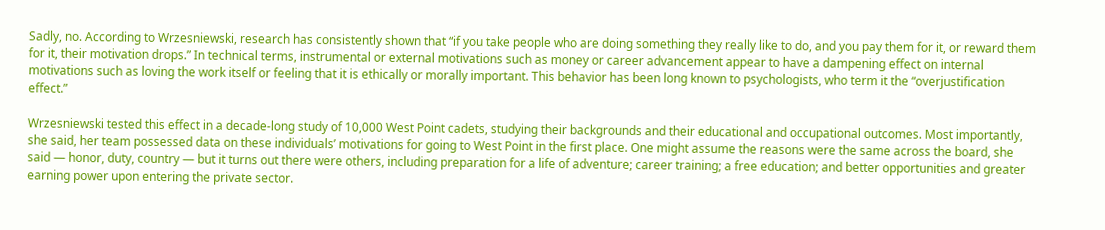Sadly, no. According to Wrzesniewski, research has consistently shown that “if you take people who are doing something they really like to do, and you pay them for it, or reward them for it, their motivation drops.” In technical terms, instrumental or external motivations such as money or career advancement appear to have a dampening effect on internal motivations such as loving the work itself or feeling that it is ethically or morally important. This behavior has been long known to psychologists, who term it the “overjustification effect.”

Wrzesniewski tested this effect in a decade-long study of 10,000 West Point cadets, studying their backgrounds and their educational and occupational outcomes. Most importantly, she said, her team possessed data on these individuals’ motivations for going to West Point in the first place. One might assume the reasons were the same across the board, she said — honor, duty, country — but it turns out there were others, including preparation for a life of adventure; career training; a free education; and better opportunities and greater earning power upon entering the private sector.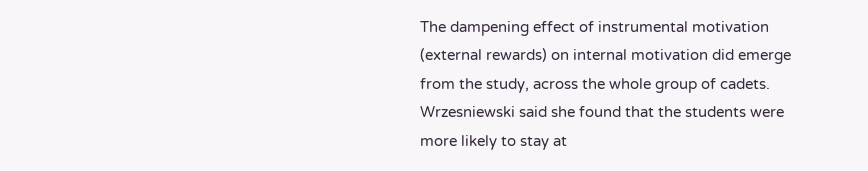The dampening effect of instrumental motivation (external rewards) on internal motivation did emerge from the study, across the whole group of cadets. Wrzesniewski said she found that the students were more likely to stay at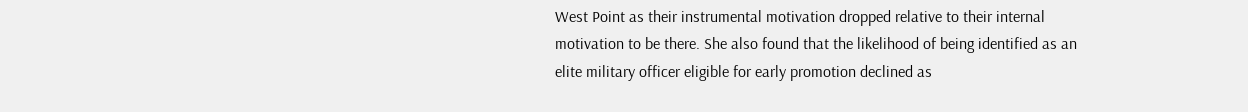West Point as their instrumental motivation dropped relative to their internal motivation to be there. She also found that the likelihood of being identified as an elite military officer eligible for early promotion declined as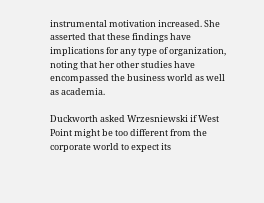instrumental motivation increased. She asserted that these findings have implications for any type of organization, noting that her other studies have encompassed the business world as well as academia.

Duckworth asked Wrzesniewski if West Point might be too different from the corporate world to expect its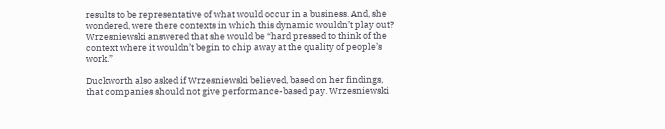results to be representative of what would occur in a business. And, she wondered, were there contexts in which this dynamic wouldn’t play out? Wrzesniewski answered that she would be “hard pressed to think of the context where it wouldn’t begin to chip away at the quality of people’s work.”

Duckworth also asked if Wrzesniewski believed, based on her findings, that companies should not give performance-based pay. Wrzesniewski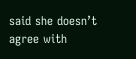said she doesn’t agree with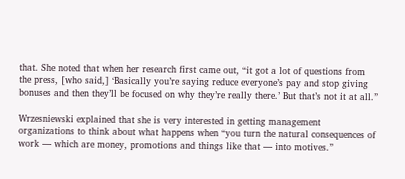that. She noted that when her research first came out, “it got a lot of questions from the press, [who said,] ‘Basically you’re saying reduce everyone’s pay and stop giving bonuses and then they’ll be focused on why they’re really there.’ But that’s not it at all.”

Wrzesniewski explained that she is very interested in getting management organizations to think about what happens when “you turn the natural consequences of work — which are money, promotions and things like that — into motives.”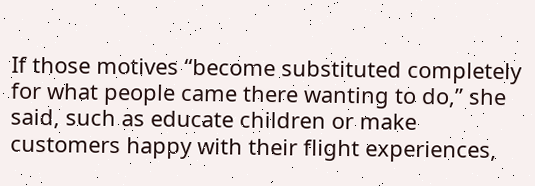If those motives “become substituted completely for what people came there wanting to do,” she said, such as educate children or make customers happy with their flight experiences,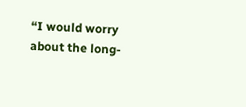“I would worry about the long-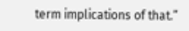term implications of that.”